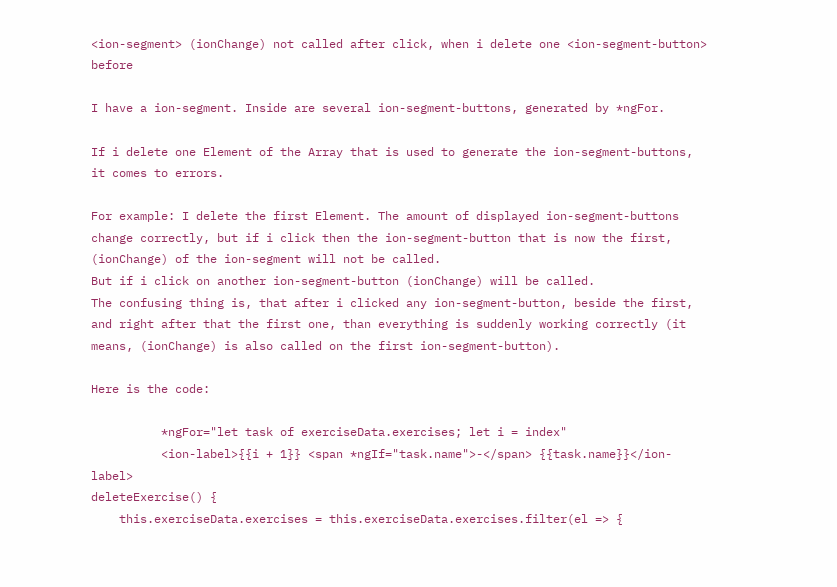<ion-segment> (ionChange) not called after click, when i delete one <ion-segment-button> before

I have a ion-segment. Inside are several ion-segment-buttons, generated by *ngFor.

If i delete one Element of the Array that is used to generate the ion-segment-buttons, it comes to errors.

For example: I delete the first Element. The amount of displayed ion-segment-buttons change correctly, but if i click then the ion-segment-button that is now the first, (ionChange) of the ion-segment will not be called.
But if i click on another ion-segment-button (ionChange) will be called.
The confusing thing is, that after i clicked any ion-segment-button, beside the first, and right after that the first one, than everything is suddenly working correctly (it means, (ionChange) is also called on the first ion-segment-button).

Here is the code:

          *ngFor="let task of exerciseData.exercises; let i = index"
          <ion-label>{{i + 1}} <span *ngIf="task.name">-</span> {{task.name}}</ion-label>
deleteExercise() {
    this.exerciseData.exercises = this.exerciseData.exercises.filter(el => {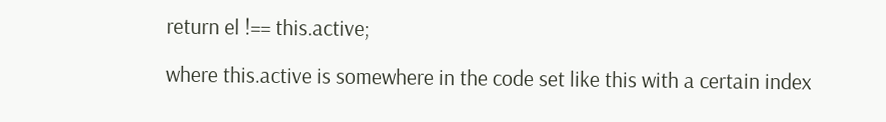return el !== this.active;

where this.active is somewhere in the code set like this with a certain index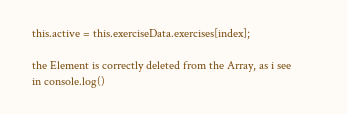this.active = this.exerciseData.exercises[index];

the Element is correctly deleted from the Array, as i see in console.log()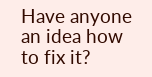Have anyone an idea how to fix it?